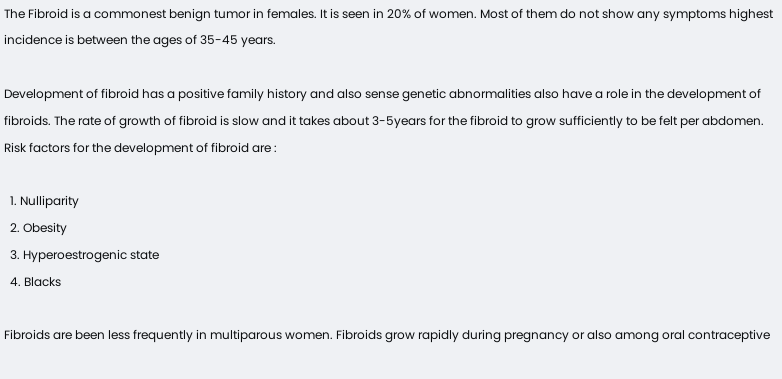The Fibroid is a commonest benign tumor in females. It is seen in 20% of women. Most of them do not show any symptoms highest incidence is between the ages of 35-45 years.

Development of fibroid has a positive family history and also sense genetic abnormalities also have a role in the development of fibroids. The rate of growth of fibroid is slow and it takes about 3-5years for the fibroid to grow sufficiently to be felt per abdomen.
Risk factors for the development of fibroid are :

  1. Nulliparity
  2. Obesity
  3. Hyperoestrogenic state
  4. Blacks

Fibroids are been less frequently in multiparous women. Fibroids grow rapidly during pregnancy or also among oral contraceptive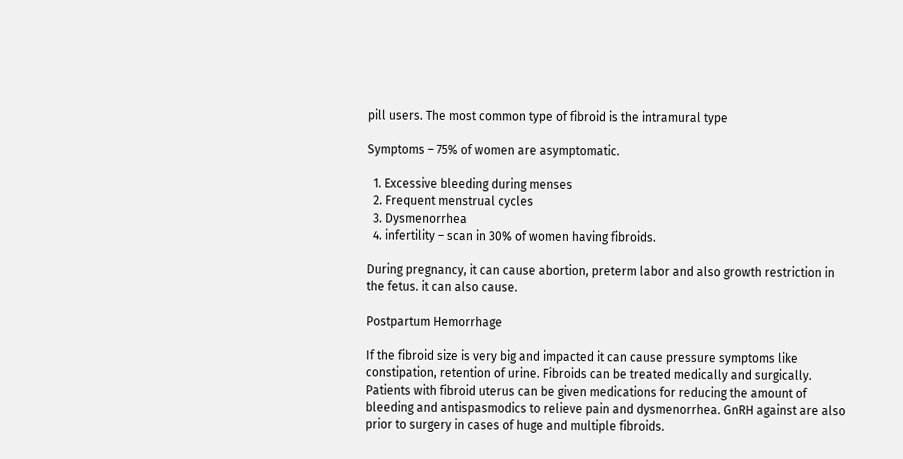pill users. The most common type of fibroid is the intramural type

Symptoms – 75% of women are asymptomatic.

  1. Excessive bleeding during menses
  2. Frequent menstrual cycles
  3. Dysmenorrhea
  4. infertility – scan in 30% of women having fibroids.

During pregnancy, it can cause abortion, preterm labor and also growth restriction in the fetus. it can also cause.

Postpartum Hemorrhage

If the fibroid size is very big and impacted it can cause pressure symptoms like constipation, retention of urine. Fibroids can be treated medically and surgically. Patients with fibroid uterus can be given medications for reducing the amount of bleeding and antispasmodics to relieve pain and dysmenorrhea. GnRH against are also prior to surgery in cases of huge and multiple fibroids.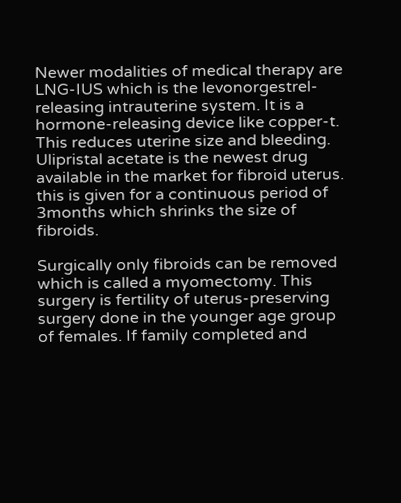Newer modalities of medical therapy are LNG-IUS which is the levonorgestrel-releasing intrauterine system. It is a hormone-releasing device like copper-t. This reduces uterine size and bleeding. Ulipristal acetate is the newest drug available in the market for fibroid uterus. this is given for a continuous period of 3months which shrinks the size of fibroids.

Surgically only fibroids can be removed which is called a myomectomy. This surgery is fertility of uterus-preserving surgery done in the younger age group of females. If family completed and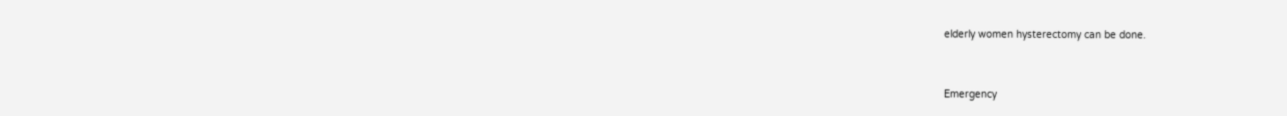elderly women hysterectomy can be done.


Emergency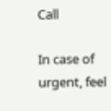Call

In case of urgent, feel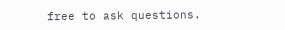free to ask questions.